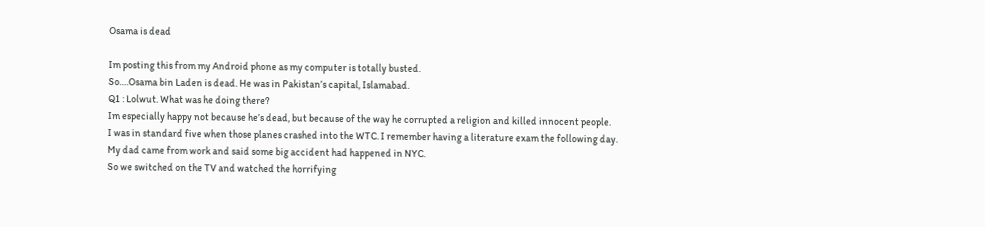Osama is dead

Im posting this from my Android phone as my computer is totally busted.
So….Osama bin Laden is dead. He was in Pakistan’s capital, Islamabad.
Q1 : Lolwut. What was he doing there?
Im especially happy not because he’s dead, but because of the way he corrupted a religion and killed innocent people.
I was in standard five when those planes crashed into the WTC. I remember having a literature exam the following day.
My dad came from work and said some big accident had happened in NYC.
So we switched on the TV and watched the horrifying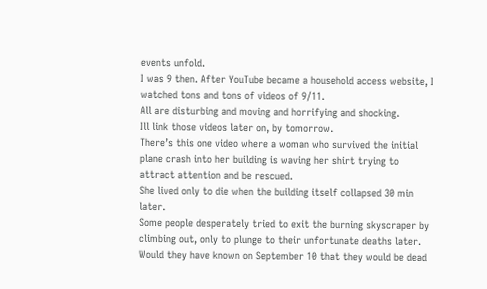events unfold.
I was 9 then. After YouTube became a household access website, I watched tons and tons of videos of 9/11.
All are disturbing and moving and horrifying and shocking.
Ill link those videos later on, by tomorrow.
There’s this one video where a woman who survived the initial plane crash into her building is waving her shirt trying to attract attention and be rescued.
She lived only to die when the building itself collapsed 30 min later.
Some people desperately tried to exit the burning skyscraper by climbing out, only to plunge to their unfortunate deaths later.
Would they have known on September 10 that they would be dead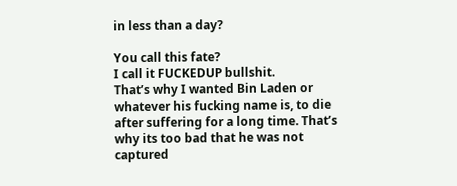in less than a day?

You call this fate?
I call it FUCKEDUP bullshit.
That’s why I wanted Bin Laden or whatever his fucking name is, to die after suffering for a long time. That’s why its too bad that he was not captured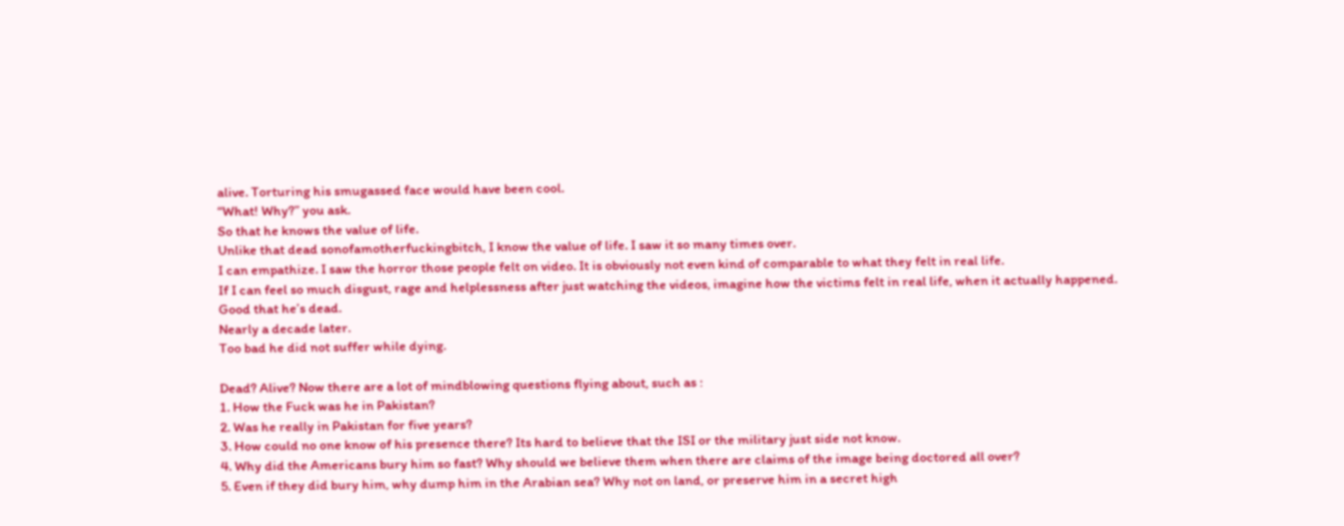alive. Torturing his smugassed face would have been cool.
“What! Why?” you ask.
So that he knows the value of life.
Unlike that dead sonofamotherfuckingbitch, I know the value of life. I saw it so many times over.
I can empathize. I saw the horror those people felt on video. It is obviously not even kind of comparable to what they felt in real life.
If I can feel so much disgust, rage and helplessness after just watching the videos, imagine how the victims felt in real life, when it actually happened.
Good that he’s dead.
Nearly a decade later.
Too bad he did not suffer while dying.

Dead? Alive? Now there are a lot of mindblowing questions flying about, such as :
1. How the Fuck was he in Pakistan?
2. Was he really in Pakistan for five years?
3. How could no one know of his presence there? Its hard to believe that the ISI or the military just side not know.
4. Why did the Americans bury him so fast? Why should we believe them when there are claims of the image being doctored all over?
5. Even if they did bury him, why dump him in the Arabian sea? Why not on land, or preserve him in a secret high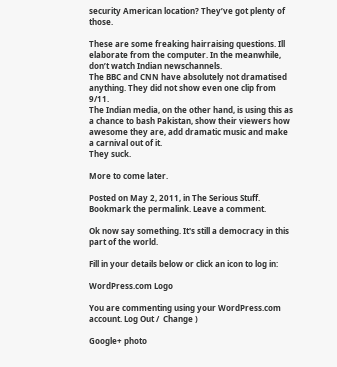security American location? They’ve got plenty of those.

These are some freaking hairraising questions. Ill elaborate from the computer. In the meanwhile, don’t watch Indian newschannels.
The BBC and CNN have absolutely not dramatised anything. They did not show even one clip from 9/11.
The Indian media, on the other hand, is using this as a chance to bash Pakistan, show their viewers how awesome they are, add dramatic music and make a carnival out of it.
They suck.

More to come later.

Posted on May 2, 2011, in The Serious Stuff. Bookmark the permalink. Leave a comment.

Ok now say something. It's still a democracy in this part of the world.

Fill in your details below or click an icon to log in:

WordPress.com Logo

You are commenting using your WordPress.com account. Log Out /  Change )

Google+ photo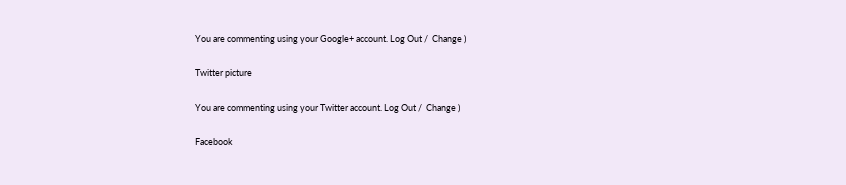You are commenting using your Google+ account. Log Out /  Change )

Twitter picture

You are commenting using your Twitter account. Log Out /  Change )

Facebook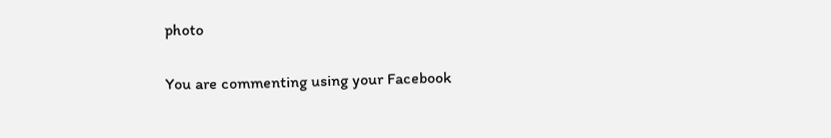photo

You are commenting using your Facebook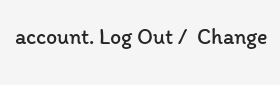account. Log Out /  Change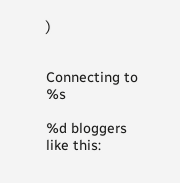)


Connecting to %s

%d bloggers like this: